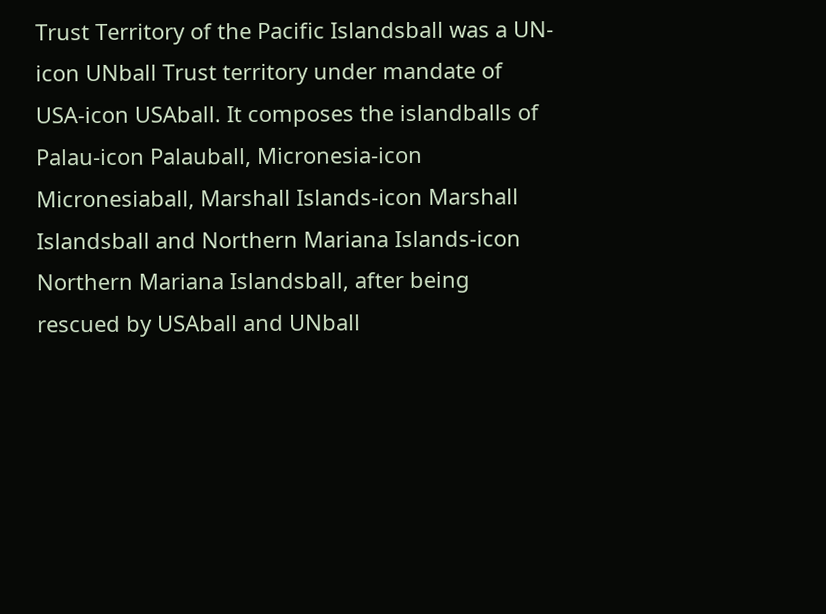Trust Territory of the Pacific Islandsball was a UN-icon UNball Trust territory under mandate of USA-icon USAball. It composes the islandballs of Palau-icon Palauball, Micronesia-icon Micronesiaball, Marshall Islands-icon Marshall Islandsball and Northern Mariana Islands-icon Northern Mariana Islandsball, after being rescued by USAball and UNball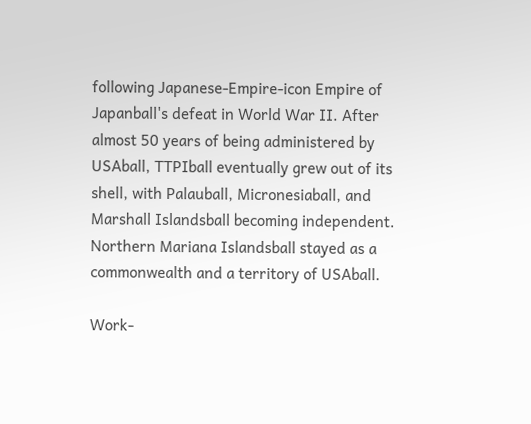following Japanese-Empire-icon Empire of Japanball's defeat in World War II. After almost 50 years of being administered by USAball, TTPIball eventually grew out of its shell, with Palauball, Micronesiaball, and Marshall Islandsball becoming independent. Northern Mariana Islandsball stayed as a commonwealth and a territory of USAball.

Work-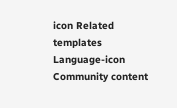icon Related templates Language-icon
Community content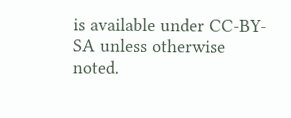is available under CC-BY-SA unless otherwise noted.